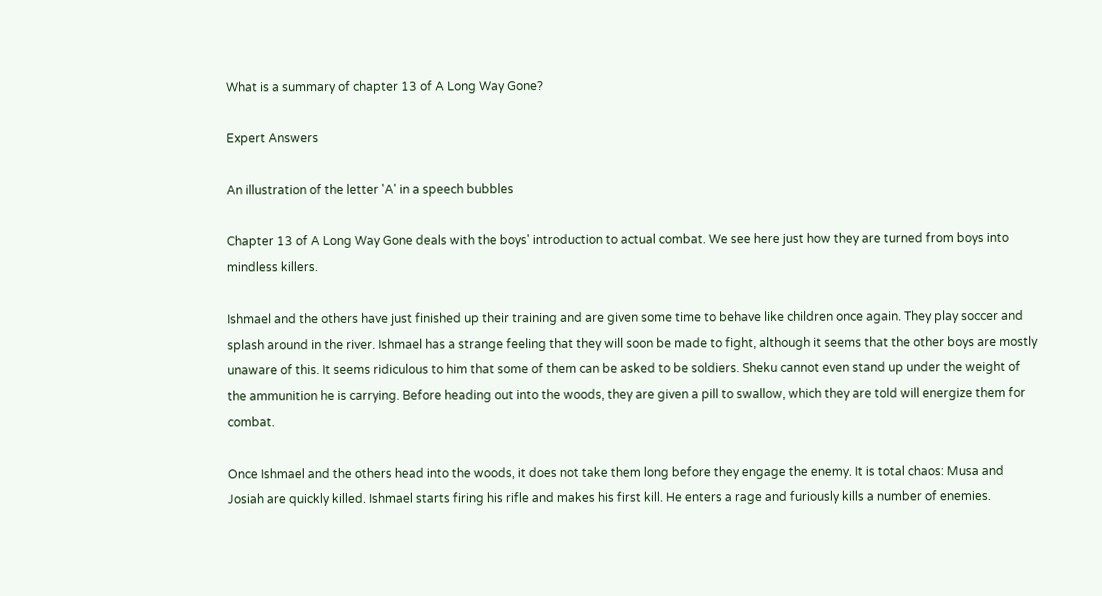What is a summary of chapter 13 of A Long Way Gone?

Expert Answers

An illustration of the letter 'A' in a speech bubbles

Chapter 13 of A Long Way Gone deals with the boys' introduction to actual combat. We see here just how they are turned from boys into mindless killers.

Ishmael and the others have just finished up their training and are given some time to behave like children once again. They play soccer and splash around in the river. Ishmael has a strange feeling that they will soon be made to fight, although it seems that the other boys are mostly unaware of this. It seems ridiculous to him that some of them can be asked to be soldiers. Sheku cannot even stand up under the weight of the ammunition he is carrying. Before heading out into the woods, they are given a pill to swallow, which they are told will energize them for combat.

Once Ishmael and the others head into the woods, it does not take them long before they engage the enemy. It is total chaos: Musa and Josiah are quickly killed. Ishmael starts firing his rifle and makes his first kill. He enters a rage and furiously kills a number of enemies.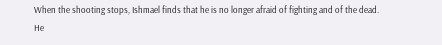When the shooting stops, Ishmael finds that he is no longer afraid of fighting and of the dead. He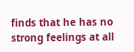finds that he has no strong feelings at all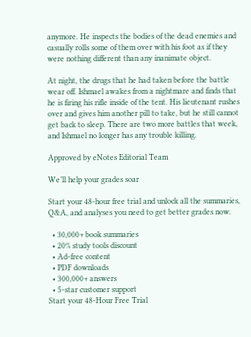anymore. He inspects the bodies of the dead enemies and casually rolls some of them over with his foot as if they were nothing different than any inanimate object.

At night, the drugs that he had taken before the battle wear off. Ishmael awakes from a nightmare and finds that he is firing his rifle inside of the tent. His lieutenant rushes over and gives him another pill to take, but he still cannot get back to sleep. There are two more battles that week, and Ishmael no longer has any trouble killing.

Approved by eNotes Editorial Team

We’ll help your grades soar

Start your 48-hour free trial and unlock all the summaries, Q&A, and analyses you need to get better grades now.

  • 30,000+ book summaries
  • 20% study tools discount
  • Ad-free content
  • PDF downloads
  • 300,000+ answers
  • 5-star customer support
Start your 48-Hour Free Trial